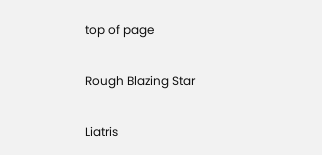top of page

Rough Blazing Star

Liatris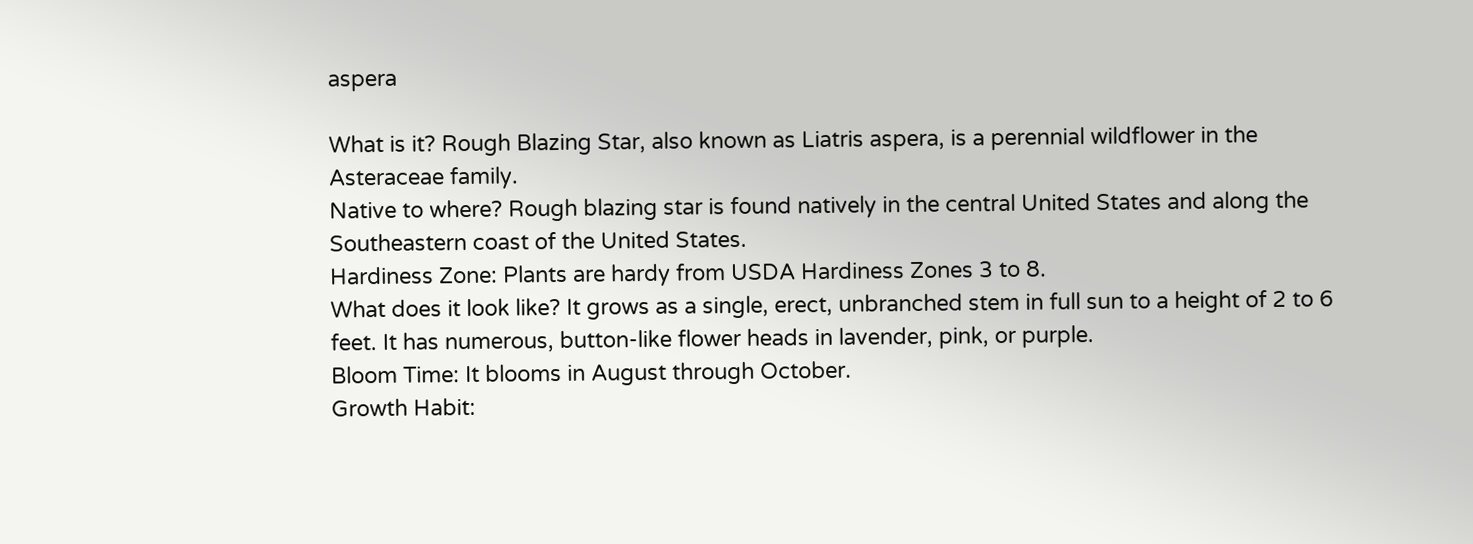aspera

What is it? Rough Blazing Star, also known as Liatris aspera, is a perennial wildflower in the Asteraceae family.
Native to where? Rough blazing star is found natively in the central United States and along the Southeastern coast of the United States.
Hardiness Zone: Plants are hardy from USDA Hardiness Zones 3 to 8.
What does it look like? It grows as a single, erect, unbranched stem in full sun to a height of 2 to 6 feet. It has numerous, button-like flower heads in lavender, pink, or purple.
Bloom Time: It blooms in August through October.
Growth Habit: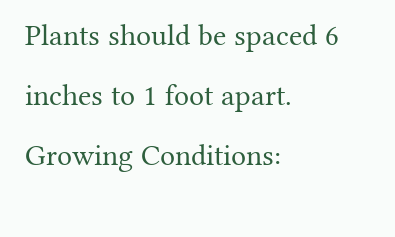Plants should be spaced 6 inches to 1 foot apart.
Growing Conditions: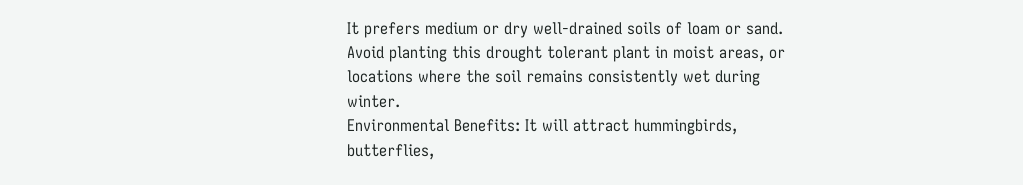It prefers medium or dry well-drained soils of loam or sand. Avoid planting this drought tolerant plant in moist areas, or locations where the soil remains consistently wet during winter.
Environmental Benefits: It will attract hummingbirds, butterflies,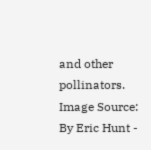and other pollinators.
Image Source:
By Eric Hunt -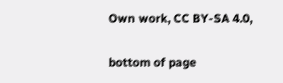Own work, CC BY-SA 4.0,

bottom of page